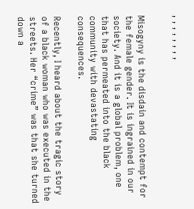, , , , , , , ,


Misogyny is the disdain and contempt for the female gender. It is ingrained in our society. And it is a global problem, one that has permeated into the black community with devastating consequences.

Recently, I heard about the tragic story of a black woman who was executed in the streets. Her “crime” was that she turned down a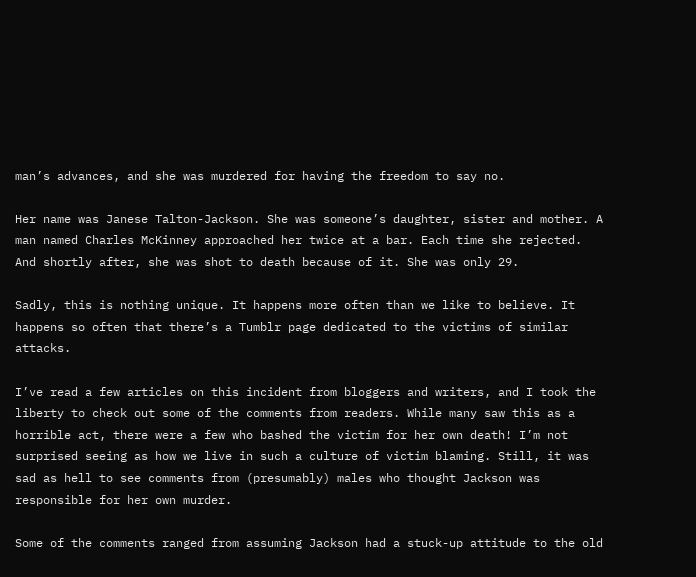man’s advances, and she was murdered for having the freedom to say no.

Her name was Janese Talton-Jackson. She was someone’s daughter, sister and mother. A man named Charles McKinney approached her twice at a bar. Each time she rejected. And shortly after, she was shot to death because of it. She was only 29.

Sadly, this is nothing unique. It happens more often than we like to believe. It happens so often that there’s a Tumblr page dedicated to the victims of similar attacks.

I’ve read a few articles on this incident from bloggers and writers, and I took the liberty to check out some of the comments from readers. While many saw this as a horrible act, there were a few who bashed the victim for her own death! I’m not surprised seeing as how we live in such a culture of victim blaming. Still, it was sad as hell to see comments from (presumably) males who thought Jackson was responsible for her own murder.

Some of the comments ranged from assuming Jackson had a stuck-up attitude to the old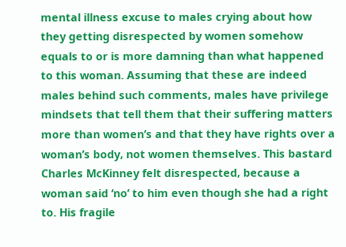mental illness excuse to males crying about how they getting disrespected by women somehow equals to or is more damning than what happened to this woman. Assuming that these are indeed males behind such comments, males have privilege mindsets that tell them that their suffering matters more than women’s and that they have rights over a woman’s body, not women themselves. This bastard Charles McKinney felt disrespected, because a woman said ‘no’ to him even though she had a right to. His fragile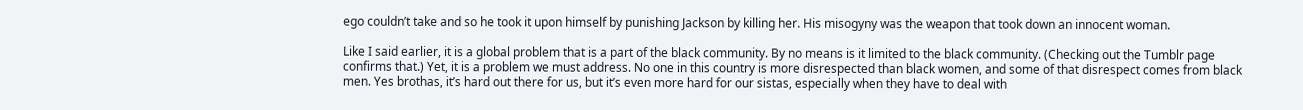ego couldn’t take and so he took it upon himself by punishing Jackson by killing her. His misogyny was the weapon that took down an innocent woman.

Like I said earlier, it is a global problem that is a part of the black community. By no means is it limited to the black community. (Checking out the Tumblr page confirms that.) Yet, it is a problem we must address. No one in this country is more disrespected than black women, and some of that disrespect comes from black men. Yes brothas, it’s hard out there for us, but it’s even more hard for our sistas, especially when they have to deal with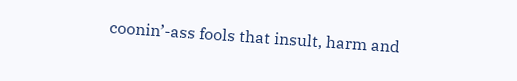coonin’-ass fools that insult, harm and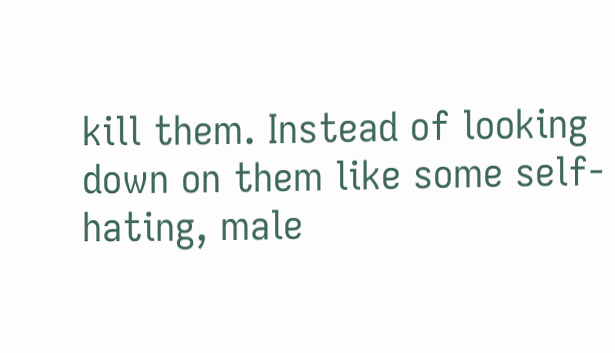kill them. Instead of looking down on them like some self-hating, male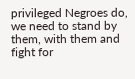privileged Negroes do, we need to stand by them, with them and fight for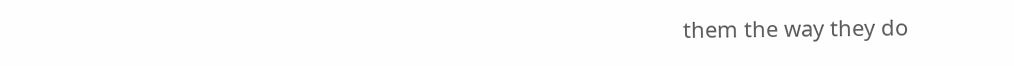them the way they do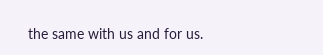the same with us and for us.